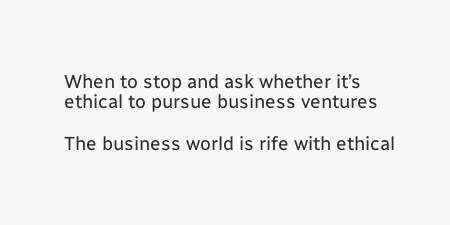When to stop and ask whether it’s ethical to pursue business ventures

The business world is rife with ethical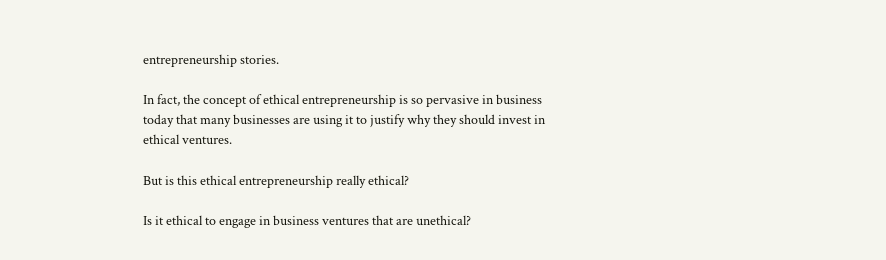entrepreneurship stories.

In fact, the concept of ethical entrepreneurship is so pervasive in business today that many businesses are using it to justify why they should invest in ethical ventures.

But is this ethical entrepreneurship really ethical?

Is it ethical to engage in business ventures that are unethical?